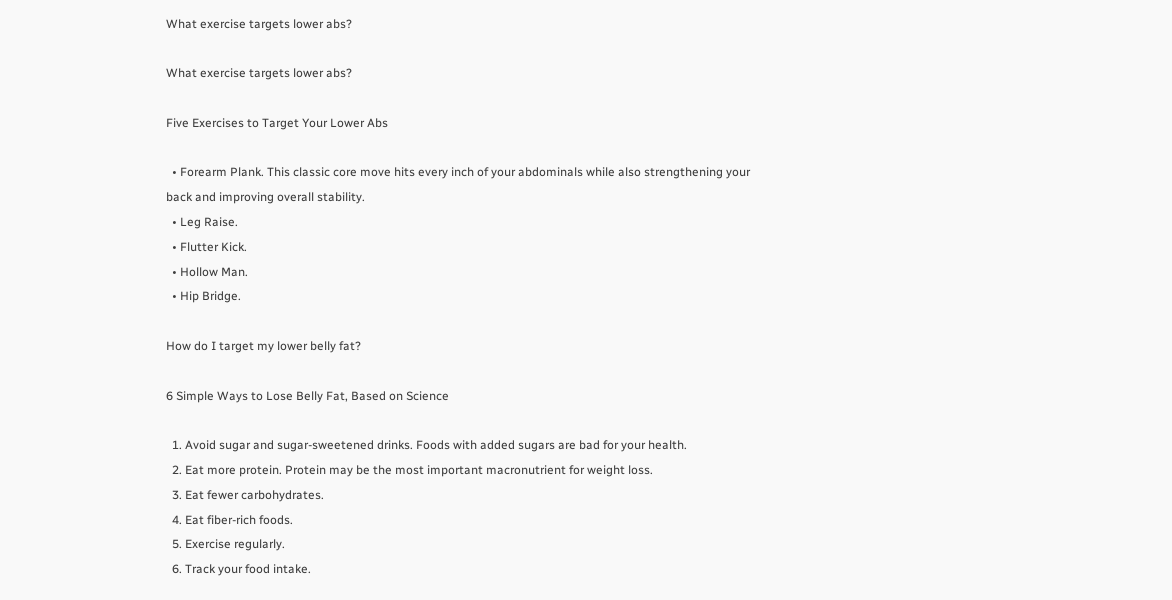What exercise targets lower abs?

What exercise targets lower abs?

Five Exercises to Target Your Lower Abs

  • Forearm Plank. This classic core move hits every inch of your abdominals while also strengthening your back and improving overall stability.
  • Leg Raise.
  • Flutter Kick.
  • Hollow Man.
  • Hip Bridge.

How do I target my lower belly fat?

6 Simple Ways to Lose Belly Fat, Based on Science

  1. Avoid sugar and sugar-sweetened drinks. Foods with added sugars are bad for your health.
  2. Eat more protein. Protein may be the most important macronutrient for weight loss.
  3. Eat fewer carbohydrates.
  4. Eat fiber-rich foods.
  5. Exercise regularly.
  6. Track your food intake.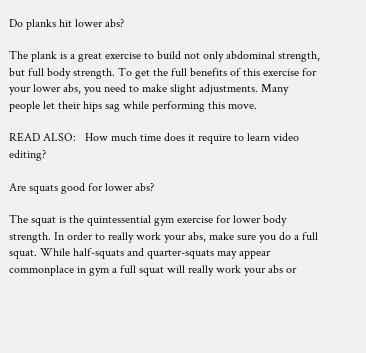Do planks hit lower abs?

The plank is a great exercise to build not only abdominal strength, but full body strength. To get the full benefits of this exercise for your lower abs, you need to make slight adjustments. Many people let their hips sag while performing this move.

READ ALSO:   How much time does it require to learn video editing?

Are squats good for lower abs?

The squat is the quintessential gym exercise for lower body strength. In order to really work your abs, make sure you do a full squat. While half-squats and quarter-squats may appear commonplace in gym a full squat will really work your abs or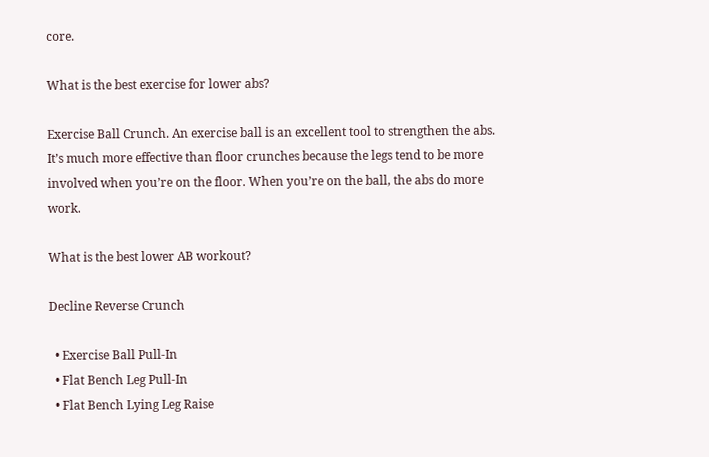core.

What is the best exercise for lower abs?

Exercise Ball Crunch. An exercise ball is an excellent tool to strengthen the abs. It’s much more effective than floor crunches because the legs tend to be more involved when you’re on the floor. When you’re on the ball, the abs do more work.

What is the best lower AB workout?

Decline Reverse Crunch

  • Exercise Ball Pull-In
  • Flat Bench Leg Pull-In
  • Flat Bench Lying Leg Raise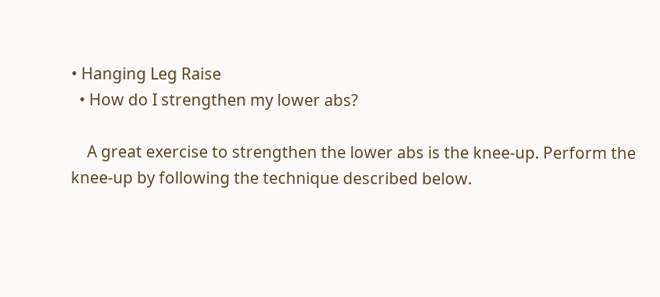• Hanging Leg Raise
  • How do I strengthen my lower abs?

    A great exercise to strengthen the lower abs is the knee-up. Perform the knee-up by following the technique described below.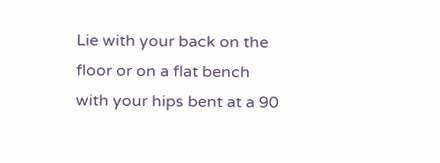Lie with your back on the floor or on a flat bench with your hips bent at a 90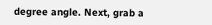degree angle. Next, grab a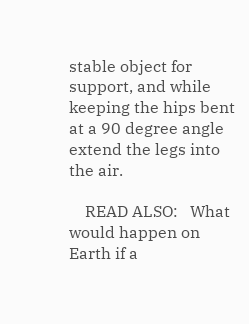stable object for support, and while keeping the hips bent at a 90 degree angle extend the legs into the air.

    READ ALSO:   What would happen on Earth if a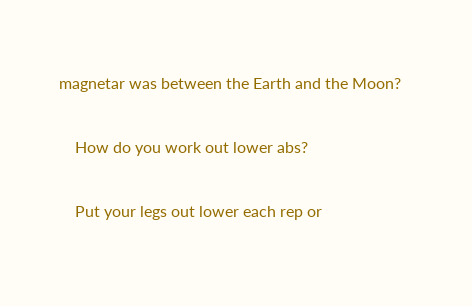magnetar was between the Earth and the Moon?

    How do you work out lower abs?

    Put your legs out lower each rep or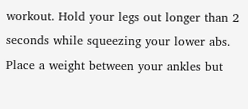workout. Hold your legs out longer than 2 seconds while squeezing your lower abs. Place a weight between your ankles but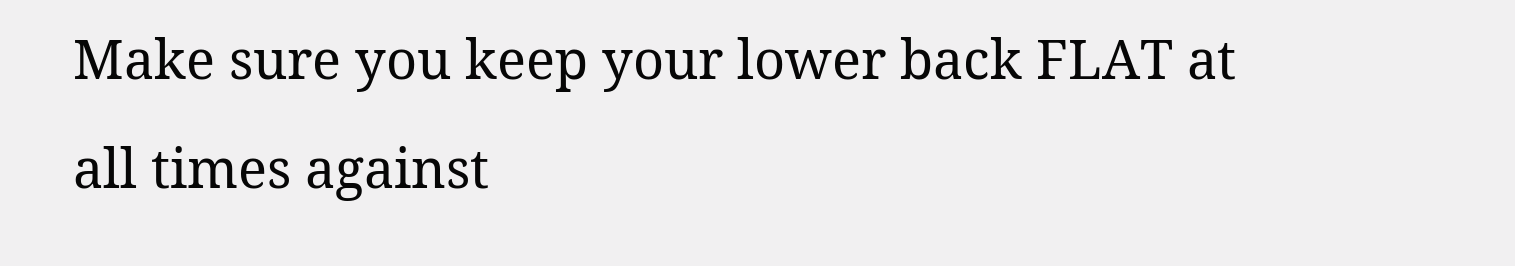Make sure you keep your lower back FLAT at all times against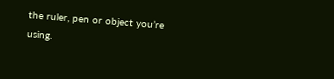the ruler, pen or object you’re using.